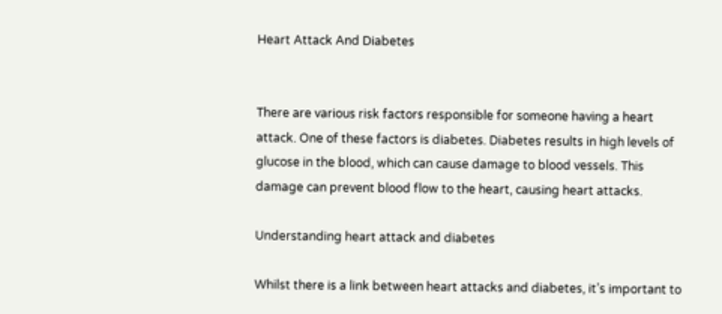Heart Attack And Diabetes


There are various risk factors responsible for someone having a heart attack. One of these factors is diabetes. Diabetes results in high levels of glucose in the blood, which can cause damage to blood vessels. This damage can prevent blood flow to the heart, causing heart attacks.

Understanding heart attack and diabetes

Whilst there is a link between heart attacks and diabetes, it’s important to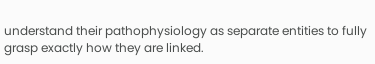understand their pathophysiology as separate entities to fully grasp exactly how they are linked.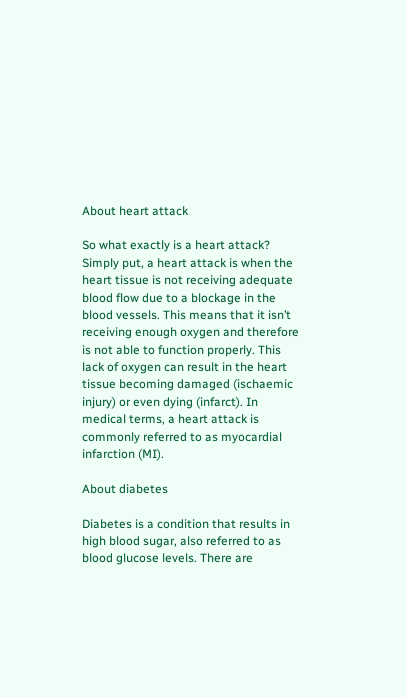About heart attack

So what exactly is a heart attack? Simply put, a heart attack is when the heart tissue is not receiving adequate blood flow due to a blockage in the blood vessels. This means that it isn’t receiving enough oxygen and therefore is not able to function properly. This lack of oxygen can result in the heart tissue becoming damaged (ischaemic injury) or even dying (infarct). In medical terms, a heart attack is commonly referred to as myocardial infarction (MI).

About diabetes

Diabetes is a condition that results in high blood sugar, also referred to as blood glucose levels. There are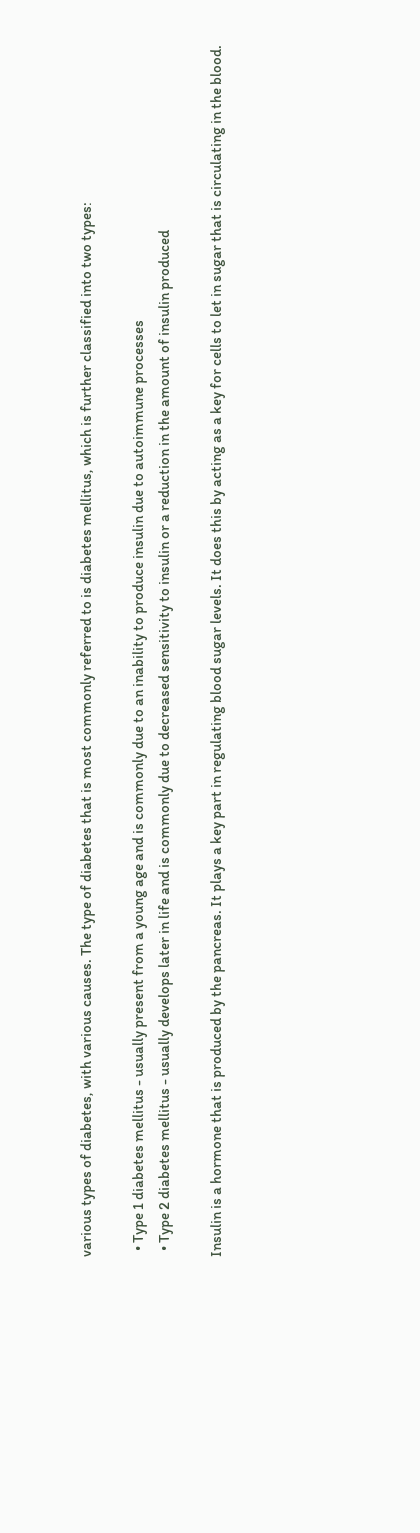various types of diabetes, with various causes. The type of diabetes that is most commonly referred to is diabetes mellitus, which is further classified into two types:

  • Type 1 diabetes mellitus - usually present from a young age and is commonly due to an inability to produce insulin due to autoimmune processes
  • Type 2 diabetes mellitus - usually develops later in life and is commonly due to decreased sensitivity to insulin or a reduction in the amount of insulin produced

Insulin is a hormone that is produced by the pancreas. It plays a key part in regulating blood sugar levels. It does this by acting as a key for cells to let in sugar that is circulating in the blood.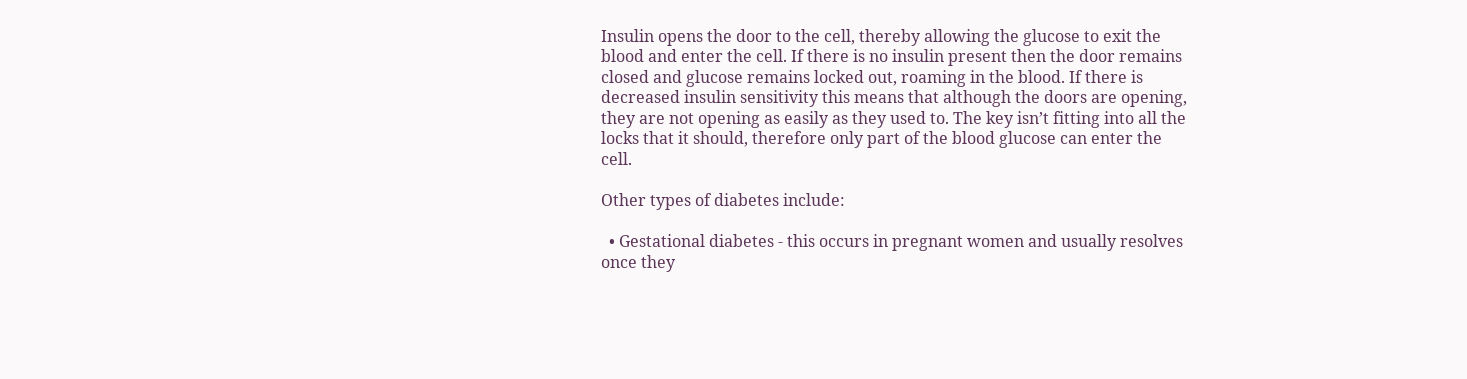Insulin opens the door to the cell, thereby allowing the glucose to exit the blood and enter the cell. If there is no insulin present then the door remains closed and glucose remains locked out, roaming in the blood. If there is decreased insulin sensitivity this means that although the doors are opening, they are not opening as easily as they used to. The key isn’t fitting into all the locks that it should, therefore only part of the blood glucose can enter the cell.

Other types of diabetes include:

  • Gestational diabetes - this occurs in pregnant women and usually resolves once they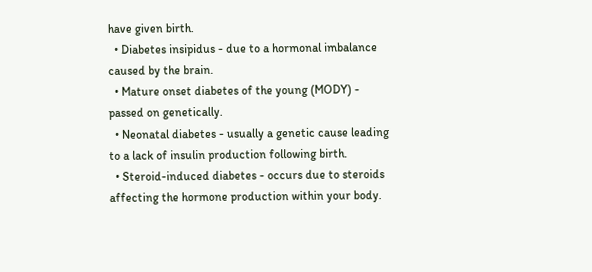have given birth.
  • Diabetes insipidus - due to a hormonal imbalance caused by the brain.
  • Mature onset diabetes of the young (MODY) - passed on genetically.
  • Neonatal diabetes - usually a genetic cause leading to a lack of insulin production following birth.
  • Steroid-induced diabetes - occurs due to steroids affecting the hormone production within your body.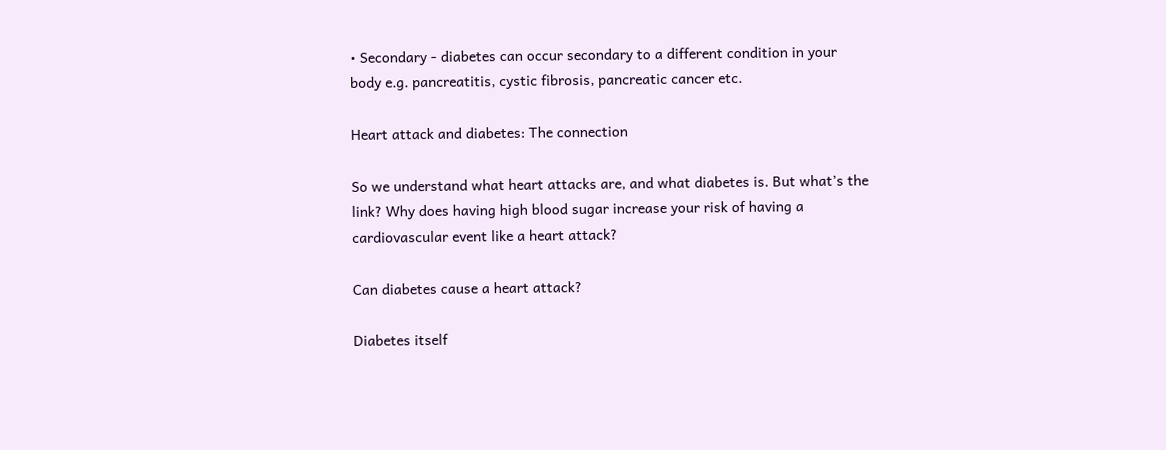• Secondary - diabetes can occur secondary to a different condition in your body e.g. pancreatitis, cystic fibrosis, pancreatic cancer etc.

Heart attack and diabetes: The connection

So we understand what heart attacks are, and what diabetes is. But what’s the link? Why does having high blood sugar increase your risk of having a cardiovascular event like a heart attack?

Can diabetes cause a heart attack?

Diabetes itself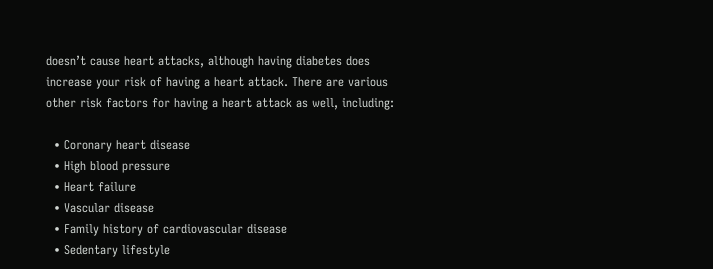doesn’t cause heart attacks, although having diabetes does increase your risk of having a heart attack. There are various other risk factors for having a heart attack as well, including:

  • Coronary heart disease
  • High blood pressure
  • Heart failure
  • Vascular disease
  • Family history of cardiovascular disease
  • Sedentary lifestyle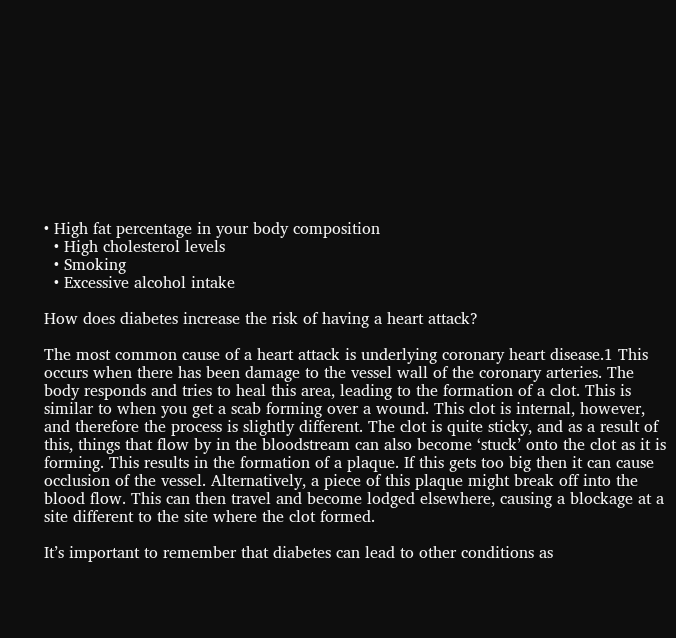• High fat percentage in your body composition
  • High cholesterol levels
  • Smoking
  • Excessive alcohol intake

How does diabetes increase the risk of having a heart attack?

The most common cause of a heart attack is underlying coronary heart disease.1 This occurs when there has been damage to the vessel wall of the coronary arteries. The body responds and tries to heal this area, leading to the formation of a clot. This is similar to when you get a scab forming over a wound. This clot is internal, however, and therefore the process is slightly different. The clot is quite sticky, and as a result of this, things that flow by in the bloodstream can also become ‘stuck’ onto the clot as it is forming. This results in the formation of a plaque. If this gets too big then it can cause occlusion of the vessel. Alternatively, a piece of this plaque might break off into the blood flow. This can then travel and become lodged elsewhere, causing a blockage at a site different to the site where the clot formed.

It’s important to remember that diabetes can lead to other conditions as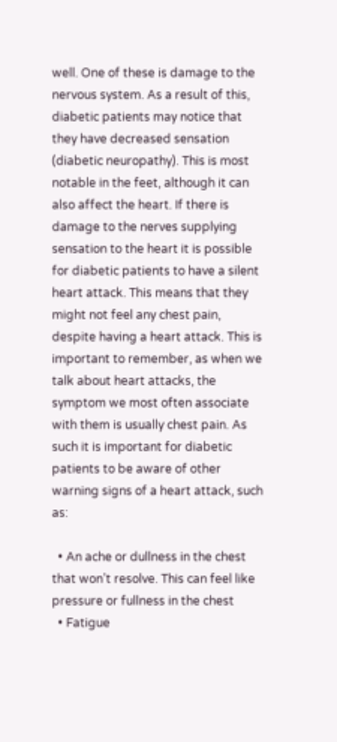well. One of these is damage to the nervous system. As a result of this, diabetic patients may notice that they have decreased sensation (diabetic neuropathy). This is most notable in the feet, although it can also affect the heart. If there is damage to the nerves supplying sensation to the heart it is possible for diabetic patients to have a silent heart attack. This means that they might not feel any chest pain, despite having a heart attack. This is important to remember, as when we talk about heart attacks, the symptom we most often associate with them is usually chest pain. As such it is important for diabetic patients to be aware of other warning signs of a heart attack, such as:

  • An ache or dullness in the chest that won’t resolve. This can feel like pressure or fullness in the chest
  • Fatigue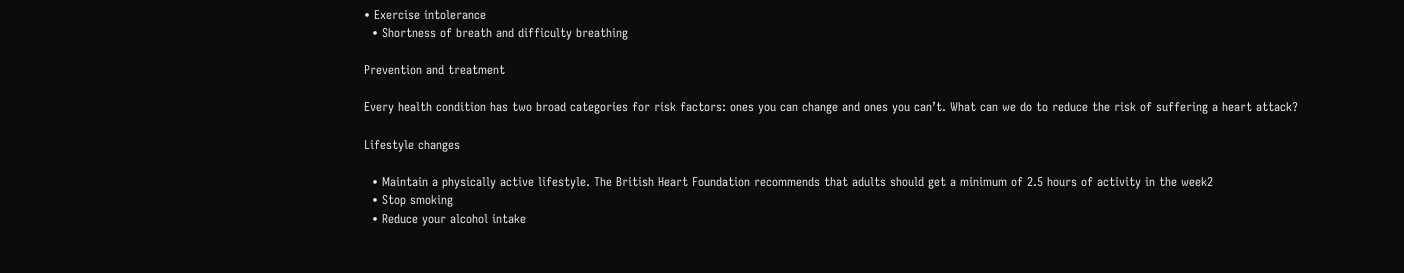• Exercise intolerance
  • Shortness of breath and difficulty breathing

Prevention and treatment

Every health condition has two broad categories for risk factors: ones you can change and ones you can’t. What can we do to reduce the risk of suffering a heart attack?

Lifestyle changes

  • Maintain a physically active lifestyle. The British Heart Foundation recommends that adults should get a minimum of 2.5 hours of activity in the week2
  • Stop smoking
  • Reduce your alcohol intake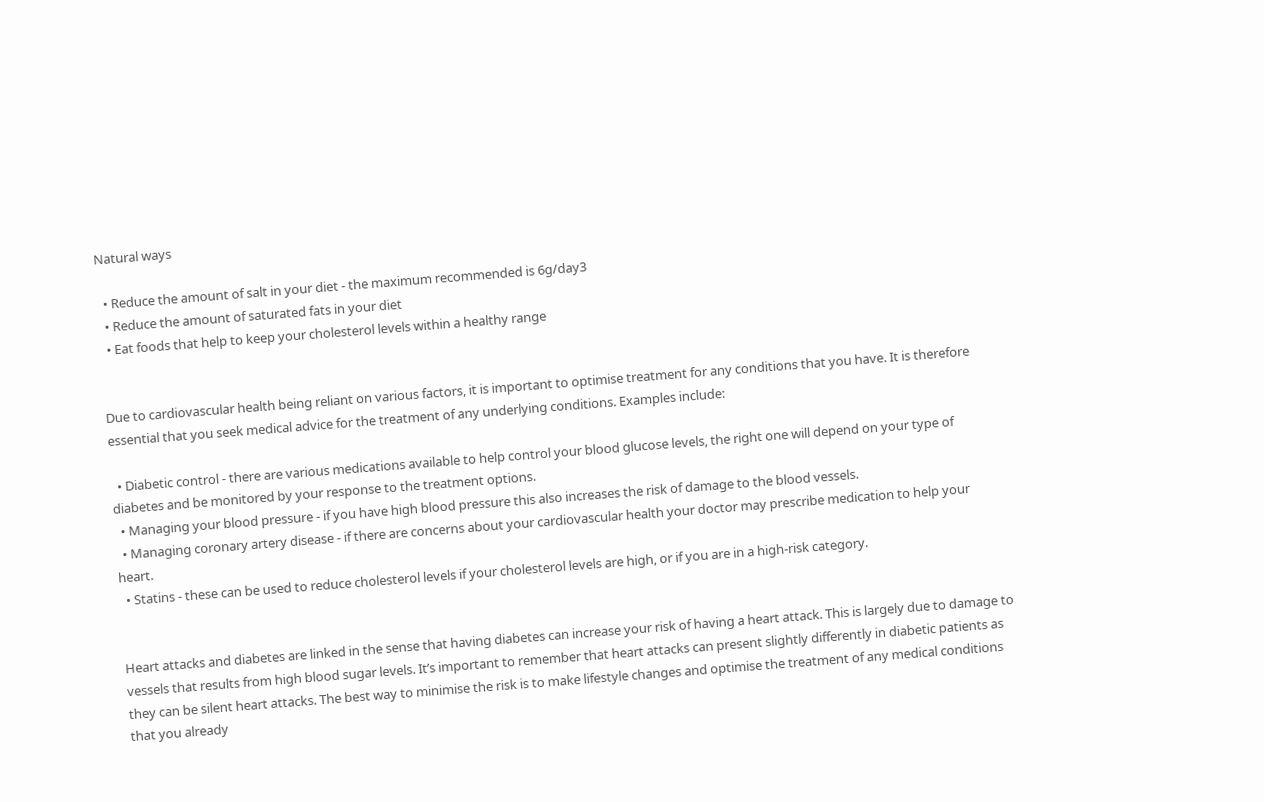Natural ways

  • Reduce the amount of salt in your diet - the maximum recommended is 6g/day3
  • Reduce the amount of saturated fats in your diet
  • Eat foods that help to keep your cholesterol levels within a healthy range


Due to cardiovascular health being reliant on various factors, it is important to optimise treatment for any conditions that you have. It is therefore essential that you seek medical advice for the treatment of any underlying conditions. Examples include:

  • Diabetic control - there are various medications available to help control your blood glucose levels, the right one will depend on your type of diabetes and be monitored by your response to the treatment options.
  • Managing your blood pressure - if you have high blood pressure this also increases the risk of damage to the blood vessels.
  • Managing coronary artery disease - if there are concerns about your cardiovascular health your doctor may prescribe medication to help your heart.
  • Statins - these can be used to reduce cholesterol levels if your cholesterol levels are high, or if you are in a high-risk category.


Heart attacks and diabetes are linked in the sense that having diabetes can increase your risk of having a heart attack. This is largely due to damage to vessels that results from high blood sugar levels. It’s important to remember that heart attacks can present slightly differently in diabetic patients as they can be silent heart attacks. The best way to minimise the risk is to make lifestyle changes and optimise the treatment of any medical conditions that you already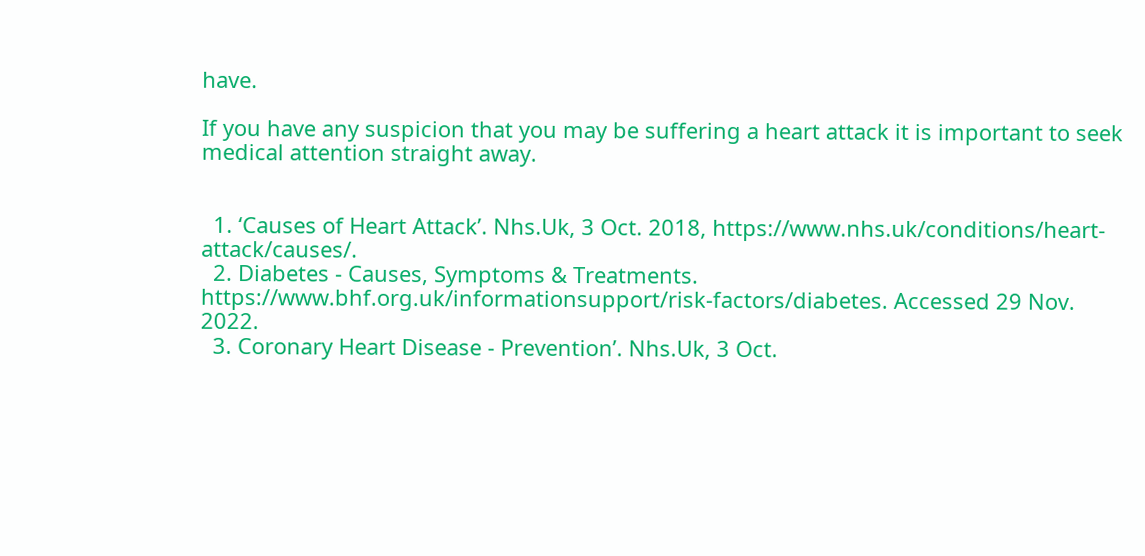have.

If you have any suspicion that you may be suffering a heart attack it is important to seek medical attention straight away.


  1. ‘Causes of Heart Attack’. Nhs.Uk, 3 Oct. 2018, https://www.nhs.uk/conditions/heart-attack/causes/.
  2. Diabetes - Causes, Symptoms & Treatments. https://www.bhf.org.uk/informationsupport/risk-factors/diabetes. Accessed 29 Nov. 2022.
  3. Coronary Heart Disease - Prevention’. Nhs.Uk, 3 Oct.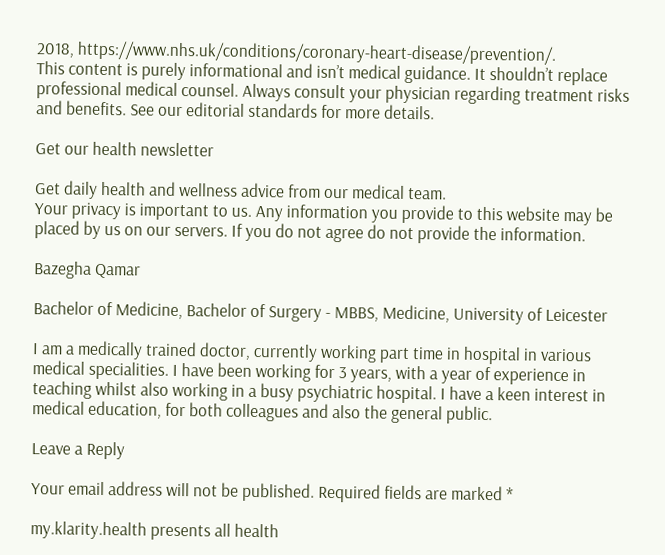2018, https://www.nhs.uk/conditions/coronary-heart-disease/prevention/.
This content is purely informational and isn’t medical guidance. It shouldn’t replace professional medical counsel. Always consult your physician regarding treatment risks and benefits. See our editorial standards for more details.

Get our health newsletter

Get daily health and wellness advice from our medical team.
Your privacy is important to us. Any information you provide to this website may be placed by us on our servers. If you do not agree do not provide the information.

Bazegha Qamar

Bachelor of Medicine, Bachelor of Surgery - MBBS, Medicine, University of Leicester

I am a medically trained doctor, currently working part time in hospital in various medical specialities. I have been working for 3 years, with a year of experience in teaching whilst also working in a busy psychiatric hospital. I have a keen interest in medical education, for both colleagues and also the general public.

Leave a Reply

Your email address will not be published. Required fields are marked *

my.klarity.health presents all health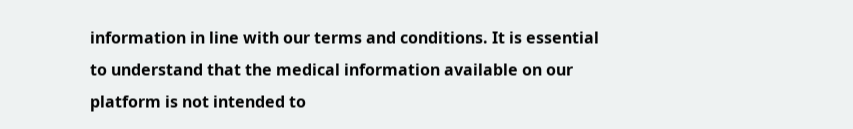information in line with our terms and conditions. It is essential to understand that the medical information available on our platform is not intended to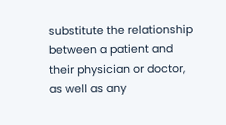substitute the relationship between a patient and their physician or doctor, as well as any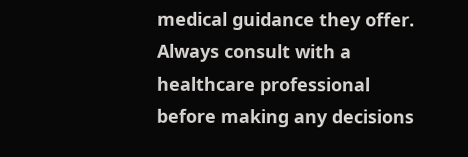medical guidance they offer. Always consult with a healthcare professional before making any decisions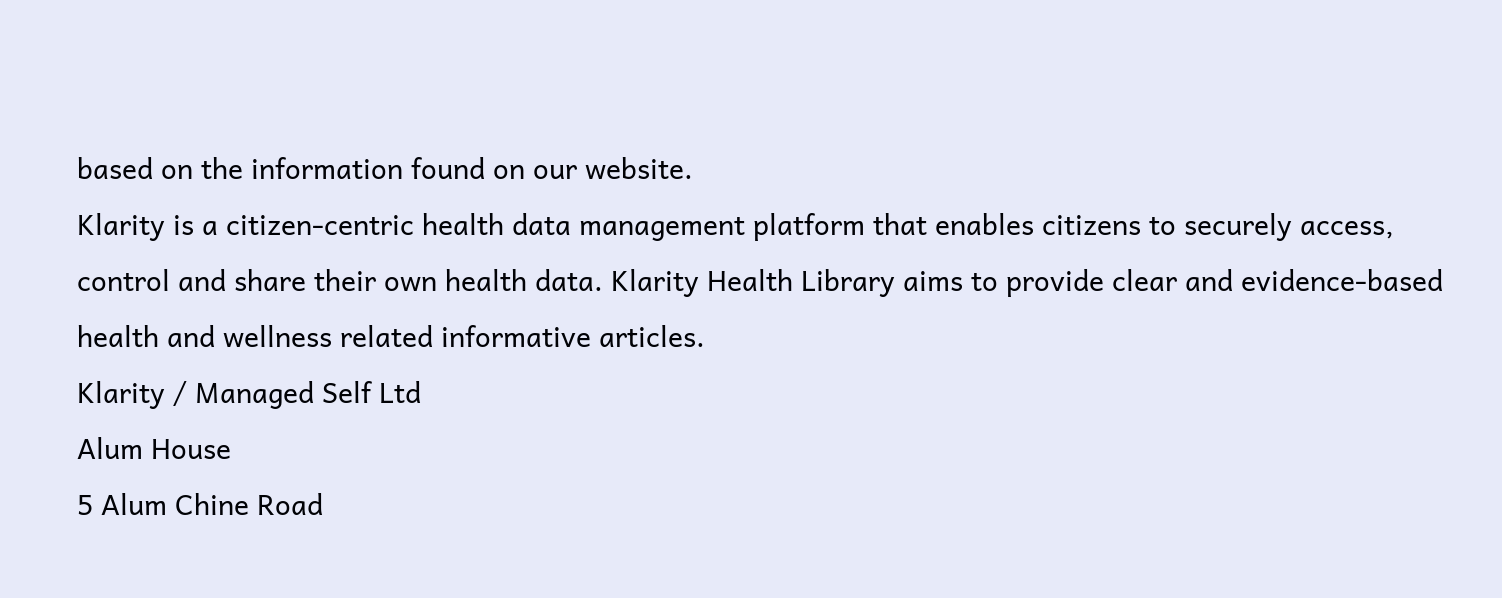based on the information found on our website.
Klarity is a citizen-centric health data management platform that enables citizens to securely access, control and share their own health data. Klarity Health Library aims to provide clear and evidence-based health and wellness related informative articles.
Klarity / Managed Self Ltd
Alum House
5 Alum Chine Road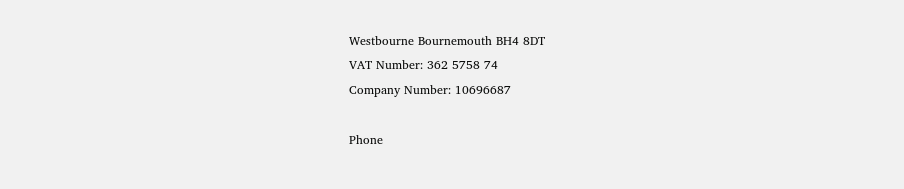Westbourne Bournemouth BH4 8DT
VAT Number: 362 5758 74
Company Number: 10696687

Phone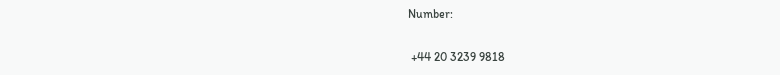Number:

 +44 20 3239 9818